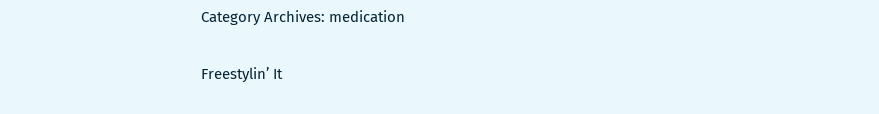Category Archives: medication

Freestylin’ It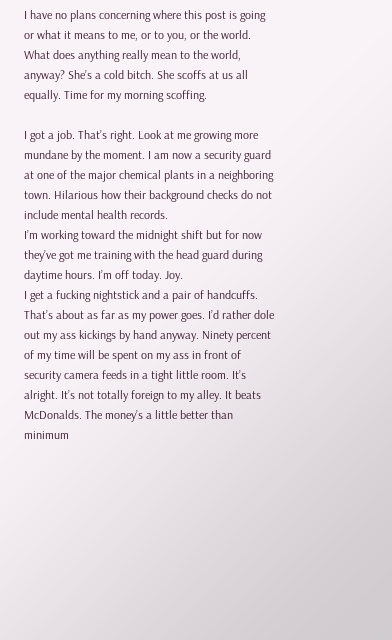I have no plans concerning where this post is going or what it means to me, or to you, or the world. What does anything really mean to the world, anyway? She’s a cold bitch. She scoffs at us all equally. Time for my morning scoffing.

I got a job. That’s right. Look at me growing more mundane by the moment. I am now a security guard at one of the major chemical plants in a neighboring town. Hilarious how their background checks do not include mental health records.
I’m working toward the midnight shift but for now they’ve got me training with the head guard during daytime hours. I’m off today. Joy.
I get a fucking nightstick and a pair of handcuffs. That’s about as far as my power goes. I’d rather dole out my ass kickings by hand anyway. Ninety percent of my time will be spent on my ass in front of security camera feeds in a tight little room. It’s alright. It’s not totally foreign to my alley. It beats McDonalds. The money’s a little better than minimum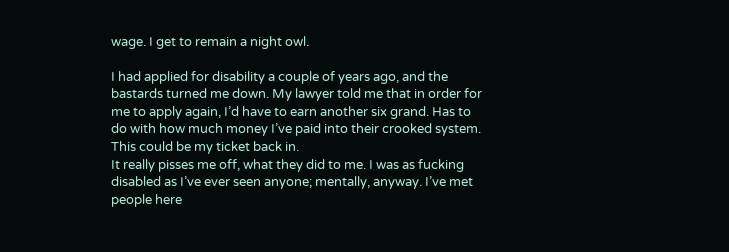wage. I get to remain a night owl.

I had applied for disability a couple of years ago, and the bastards turned me down. My lawyer told me that in order for me to apply again, I’d have to earn another six grand. Has to do with how much money I’ve paid into their crooked system. This could be my ticket back in.
It really pisses me off, what they did to me. I was as fucking disabled as I’ve ever seen anyone; mentally, anyway. I’ve met people here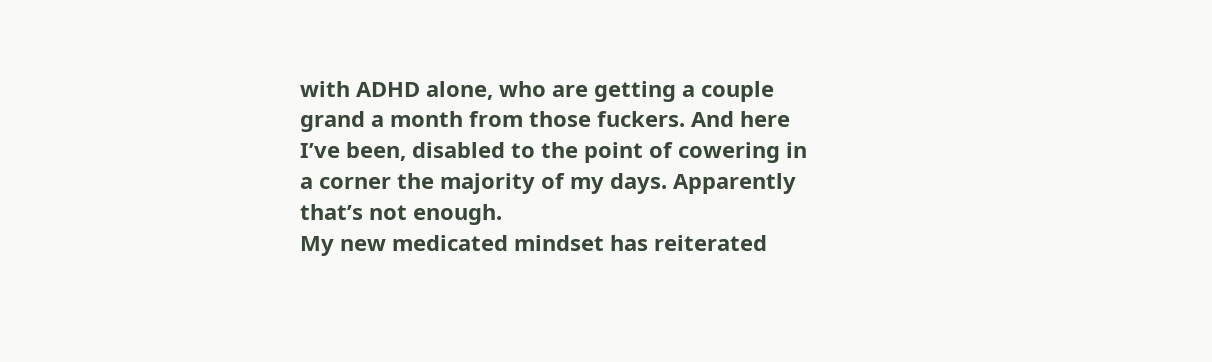with ADHD alone, who are getting a couple grand a month from those fuckers. And here I’ve been, disabled to the point of cowering in a corner the majority of my days. Apparently that’s not enough.
My new medicated mindset has reiterated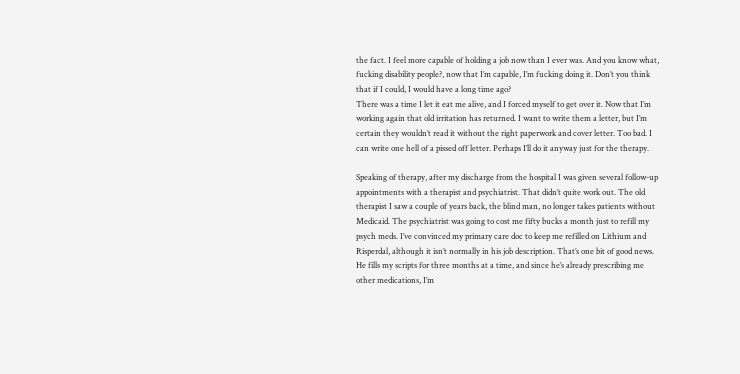the fact. I feel more capable of holding a job now than I ever was. And you know what, fucking disability people?, now that I’m capable, I’m fucking doing it. Don’t you think that if I could, I would have a long time ago?
There was a time I let it eat me alive, and I forced myself to get over it. Now that I’m working again that old irritation has returned. I want to write them a letter, but I’m certain they wouldn’t read it without the right paperwork and cover letter. Too bad. I can write one hell of a pissed off letter. Perhaps I’ll do it anyway just for the therapy.

Speaking of therapy, after my discharge from the hospital I was given several follow-up appointments with a therapist and psychiatrist. That didn’t quite work out. The old therapist I saw a couple of years back, the blind man, no longer takes patients without Medicaid. The psychiatrist was going to cost me fifty bucks a month just to refill my psych meds. I’ve convinced my primary care doc to keep me refilled on Lithium and Risperdal, although it isn’t normally in his job description. That’s one bit of good news. He fills my scripts for three months at a time, and since he’s already prescribing me other medications, I’m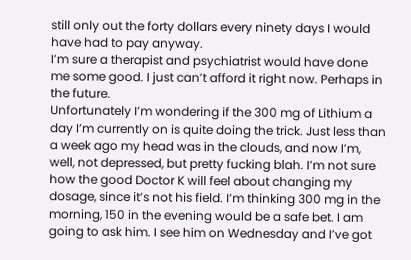still only out the forty dollars every ninety days I would have had to pay anyway.
I’m sure a therapist and psychiatrist would have done me some good. I just can’t afford it right now. Perhaps in the future.
Unfortunately I’m wondering if the 300 mg of Lithium a day I’m currently on is quite doing the trick. Just less than a week ago my head was in the clouds, and now I’m, well, not depressed, but pretty fucking blah. I’m not sure how the good Doctor K will feel about changing my dosage, since it’s not his field. I’m thinking 300 mg in the morning, 150 in the evening would be a safe bet. I am going to ask him. I see him on Wednesday and I’ve got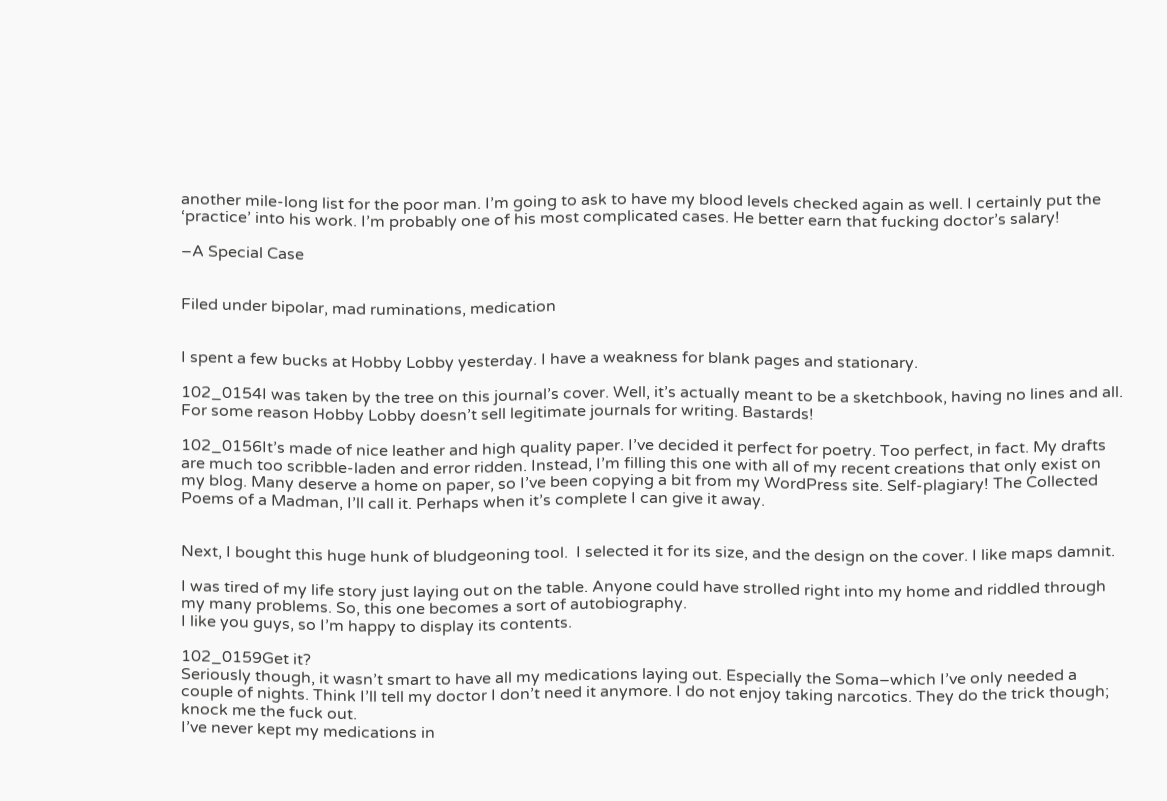another mile-long list for the poor man. I’m going to ask to have my blood levels checked again as well. I certainly put the ‘practice’ into his work. I’m probably one of his most complicated cases. He better earn that fucking doctor’s salary!

–A Special Case


Filed under bipolar, mad ruminations, medication


I spent a few bucks at Hobby Lobby yesterday. I have a weakness for blank pages and stationary.

102_0154I was taken by the tree on this journal’s cover. Well, it’s actually meant to be a sketchbook, having no lines and all. For some reason Hobby Lobby doesn’t sell legitimate journals for writing. Bastards!

102_0156It’s made of nice leather and high quality paper. I’ve decided it perfect for poetry. Too perfect, in fact. My drafts are much too scribble-laden and error ridden. Instead, I’m filling this one with all of my recent creations that only exist on my blog. Many deserve a home on paper, so I’ve been copying a bit from my WordPress site. Self-plagiary! The Collected Poems of a Madman, I’ll call it. Perhaps when it’s complete I can give it away.


Next, I bought this huge hunk of bludgeoning tool.  I selected it for its size, and the design on the cover. I like maps damnit.

I was tired of my life story just laying out on the table. Anyone could have strolled right into my home and riddled through my many problems. So, this one becomes a sort of autobiography.
I like you guys, so I’m happy to display its contents.

102_0159Get it?
Seriously though, it wasn’t smart to have all my medications laying out. Especially the Soma–which I’ve only needed a couple of nights. Think I’ll tell my doctor I don’t need it anymore. I do not enjoy taking narcotics. They do the trick though; knock me the fuck out.
I’ve never kept my medications in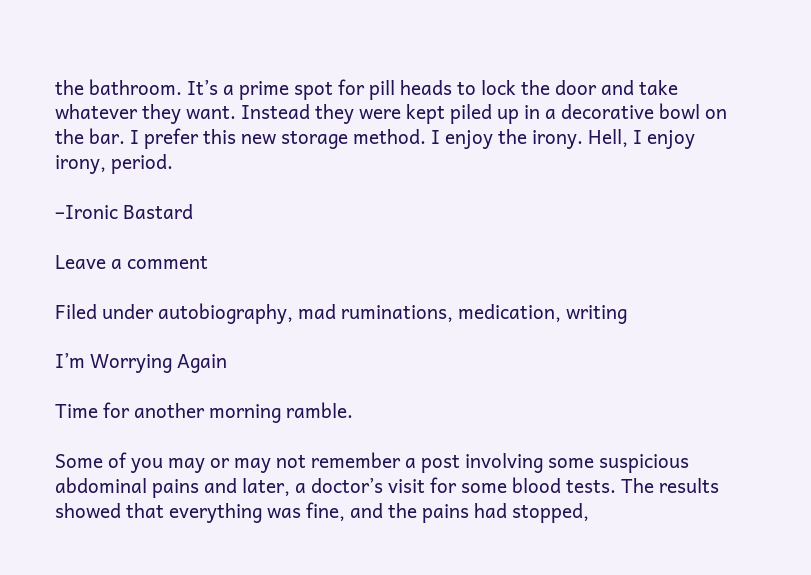the bathroom. It’s a prime spot for pill heads to lock the door and take whatever they want. Instead they were kept piled up in a decorative bowl on the bar. I prefer this new storage method. I enjoy the irony. Hell, I enjoy irony, period.

–Ironic Bastard

Leave a comment

Filed under autobiography, mad ruminations, medication, writing

I’m Worrying Again

Time for another morning ramble.

Some of you may or may not remember a post involving some suspicious abdominal pains and later, a doctor’s visit for some blood tests. The results showed that everything was fine, and the pains had stopped,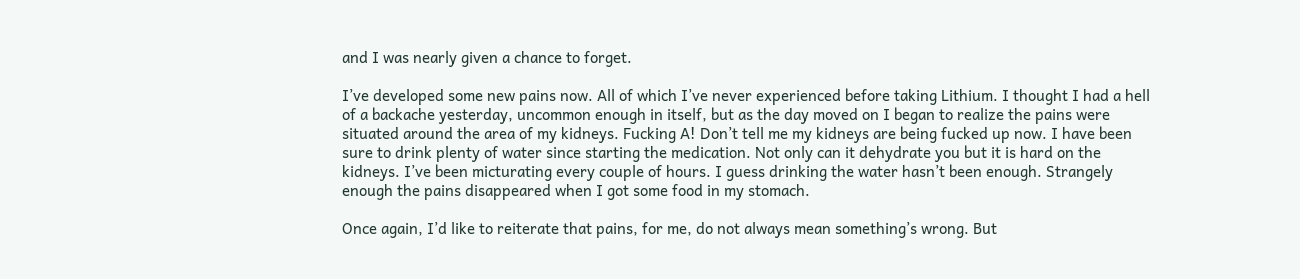and I was nearly given a chance to forget.

I’ve developed some new pains now. All of which I’ve never experienced before taking Lithium. I thought I had a hell of a backache yesterday, uncommon enough in itself, but as the day moved on I began to realize the pains were situated around the area of my kidneys. Fucking A! Don’t tell me my kidneys are being fucked up now. I have been sure to drink plenty of water since starting the medication. Not only can it dehydrate you but it is hard on the kidneys. I’ve been micturating every couple of hours. I guess drinking the water hasn’t been enough. Strangely enough the pains disappeared when I got some food in my stomach.

Once again, I’d like to reiterate that pains, for me, do not always mean something’s wrong. But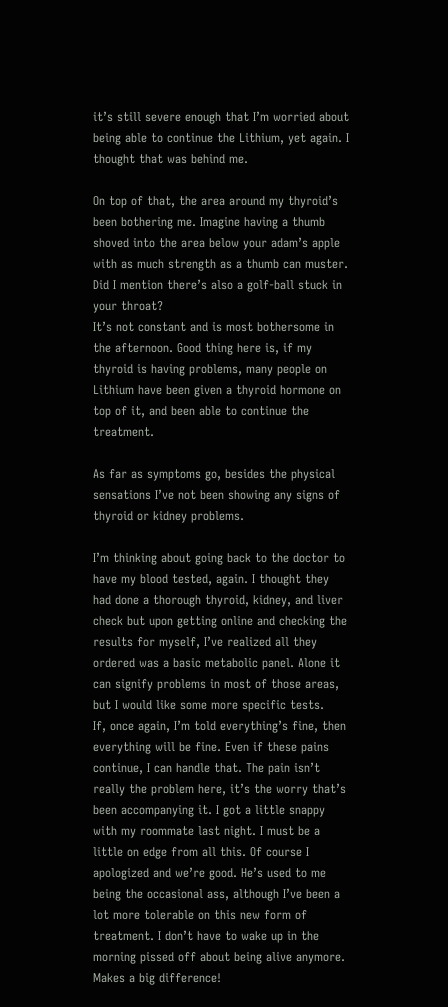it’s still severe enough that I’m worried about being able to continue the Lithium, yet again. I thought that was behind me.

On top of that, the area around my thyroid’s been bothering me. Imagine having a thumb shoved into the area below your adam’s apple with as much strength as a thumb can muster. Did I mention there’s also a golf-ball stuck in your throat?
It’s not constant and is most bothersome in the afternoon. Good thing here is, if my thyroid is having problems, many people on Lithium have been given a thyroid hormone on top of it, and been able to continue the treatment.

As far as symptoms go, besides the physical sensations I’ve not been showing any signs of thyroid or kidney problems.

I’m thinking about going back to the doctor to have my blood tested, again. I thought they had done a thorough thyroid, kidney, and liver check but upon getting online and checking the results for myself, I’ve realized all they ordered was a basic metabolic panel. Alone it can signify problems in most of those areas, but I would like some more specific tests.
If, once again, I’m told everything’s fine, then everything will be fine. Even if these pains continue, I can handle that. The pain isn’t really the problem here, it’s the worry that’s been accompanying it. I got a little snappy with my roommate last night. I must be a little on edge from all this. Of course I apologized and we’re good. He’s used to me being the occasional ass, although I’ve been a lot more tolerable on this new form of treatment. I don’t have to wake up in the morning pissed off about being alive anymore. Makes a big difference!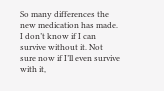So many differences the new medication has made. I don’t know if I can survive without it. Not sure now if I’ll even survive with it,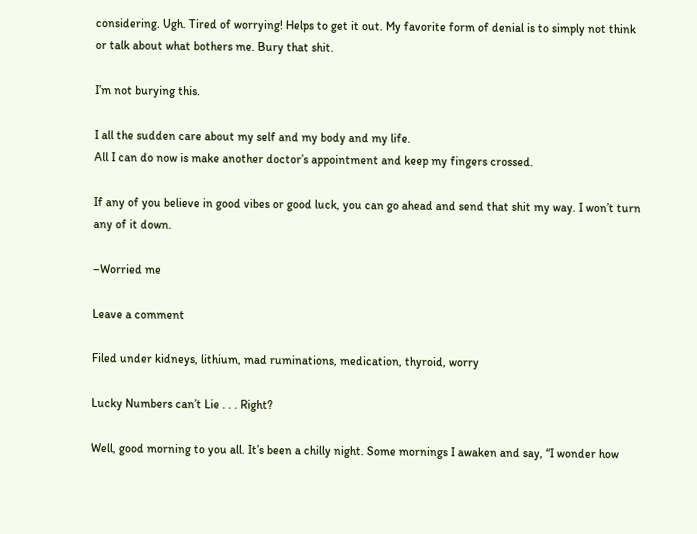considering. Ugh. Tired of worrying! Helps to get it out. My favorite form of denial is to simply not think or talk about what bothers me. Bury that shit.

I’m not burying this.

I all the sudden care about my self and my body and my life.
All I can do now is make another doctor’s appointment and keep my fingers crossed.

If any of you believe in good vibes or good luck, you can go ahead and send that shit my way. I won’t turn any of it down.

–Worried me

Leave a comment

Filed under kidneys, lithium, mad ruminations, medication, thyroid, worry

Lucky Numbers can’t Lie . . . Right?

Well, good morning to you all. It’s been a chilly night. Some mornings I awaken and say, “I wonder how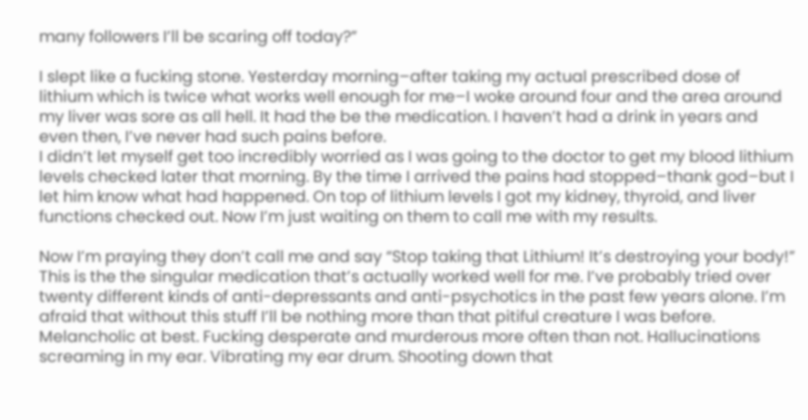many followers I’ll be scaring off today?”

I slept like a fucking stone. Yesterday morning–after taking my actual prescribed dose of lithium which is twice what works well enough for me–I woke around four and the area around my liver was sore as all hell. It had the be the medication. I haven’t had a drink in years and even then, I’ve never had such pains before.
I didn’t let myself get too incredibly worried as I was going to the doctor to get my blood lithium levels checked later that morning. By the time I arrived the pains had stopped–thank god–but I let him know what had happened. On top of lithium levels I got my kidney, thyroid, and liver functions checked out. Now I’m just waiting on them to call me with my results.

Now I’m praying they don’t call me and say “Stop taking that Lithium! It’s destroying your body!”
This is the the singular medication that’s actually worked well for me. I’ve probably tried over twenty different kinds of anti-depressants and anti-psychotics in the past few years alone. I’m afraid that without this stuff I’ll be nothing more than that pitiful creature I was before. Melancholic at best. Fucking desperate and murderous more often than not. Hallucinations screaming in my ear. Vibrating my ear drum. Shooting down that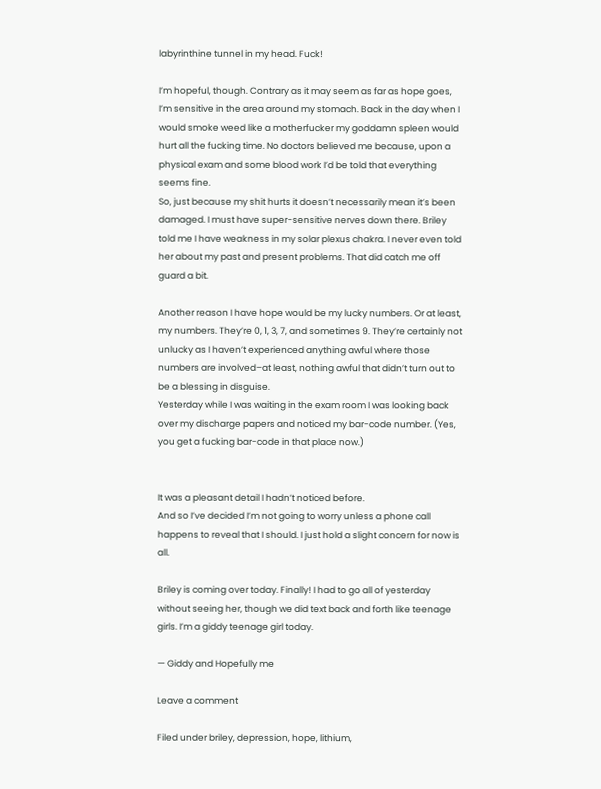labyrinthine tunnel in my head. Fuck!

I’m hopeful, though. Contrary as it may seem as far as hope goes, I’m sensitive in the area around my stomach. Back in the day when I would smoke weed like a motherfucker my goddamn spleen would hurt all the fucking time. No doctors believed me because, upon a physical exam and some blood work I’d be told that everything seems fine.
So, just because my shit hurts it doesn’t necessarily mean it’s been damaged. I must have super-sensitive nerves down there. Briley told me I have weakness in my solar plexus chakra. I never even told her about my past and present problems. That did catch me off guard a bit.

Another reason I have hope would be my lucky numbers. Or at least, my numbers. They’re 0, 1, 3, 7, and sometimes 9. They’re certainly not unlucky as I haven’t experienced anything awful where those numbers are involved–at least, nothing awful that didn’t turn out to be a blessing in disguise.
Yesterday while I was waiting in the exam room I was looking back over my discharge papers and noticed my bar-code number. (Yes, you get a fucking bar-code in that place now.)


It was a pleasant detail I hadn’t noticed before.
And so I’ve decided I’m not going to worry unless a phone call happens to reveal that I should. I just hold a slight concern for now is all.

Briley is coming over today. Finally! I had to go all of yesterday without seeing her, though we did text back and forth like teenage girls. I’m a giddy teenage girl today.

— Giddy and Hopefully me

Leave a comment

Filed under briley, depression, hope, lithium,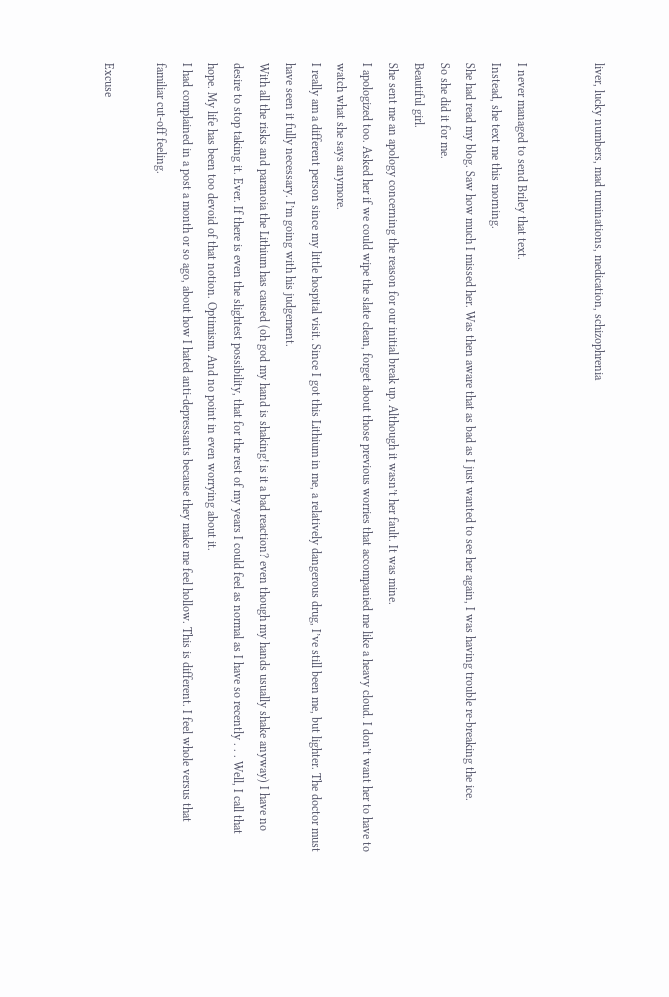liver, lucky numbers, mad ruminations, medication, schizophrenia


I never managed to send Briley that text.
Instead, she text me this morning.
She had read my blog. Saw how much I missed her. Was then aware that as bad as I just wanted to see her again, I was having trouble re-breaking the ice.
So she did it for me.
Beautiful girl.
She sent me an apology concerning the reason for our initial break up. Although it wasn’t her fault. It was mine.
I apologized too. Asked her if we could wipe the slate clean, forget about those previous worries that accompanied me like a heavy cloud. I don’t want her to have to watch what she says anymore.
I really am a different person since my little hospital visit. Since I got this Lithium in me, a relatively dangerous drug, I’ve still been me, but lighter. The doctor must have seen it fully necessary. I’m going with his judgement.
With all the risks and paranoia the Lithium has caused (oh god my hand is shaking! is it a bad reaction? even though my hands usually shake anyway) I have no desire to stop taking it. Ever. If there is even the slightest possibility, that for the rest of my years I could feel as normal as I have so recently . . . Well, I call that hope. My life has been too devoid of that notion. Optimism. And no point in even worrying about it.
I had complained in a post a month or so ago, about how I hated anti-depressants because they make me feel hollow. This is different. I feel whole versus that familiar cut-off feeling.

Excuse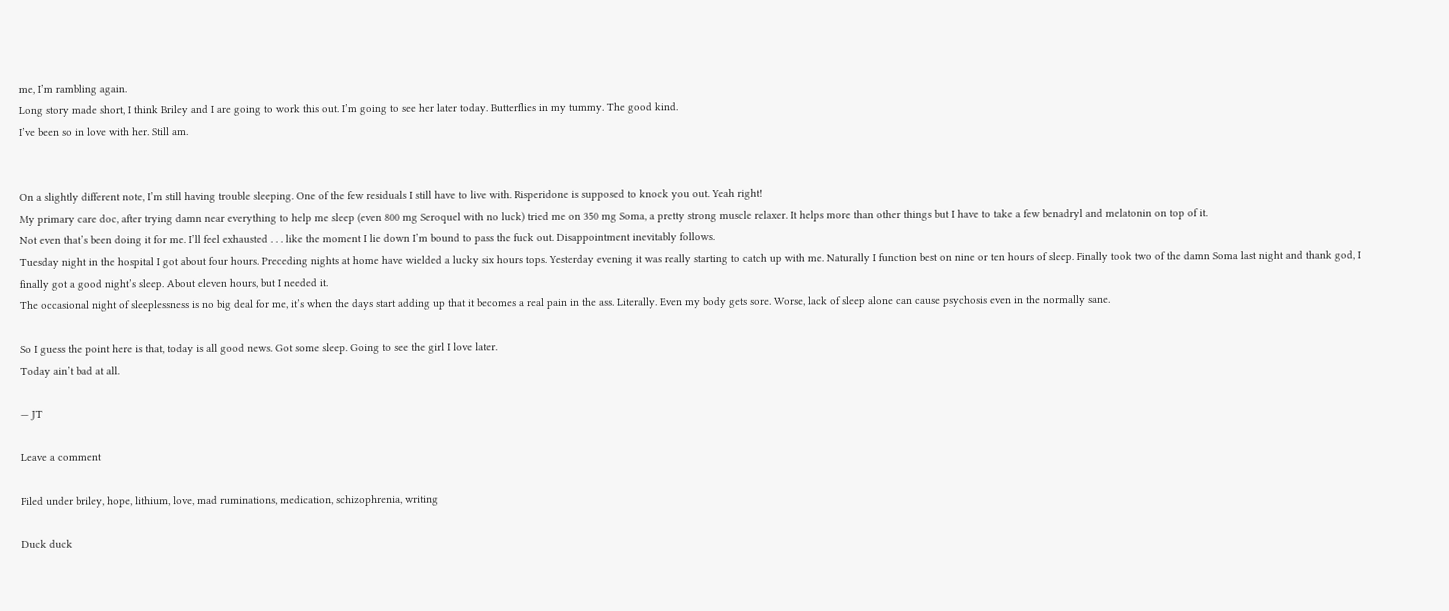me, I’m rambling again.
Long story made short, I think Briley and I are going to work this out. I’m going to see her later today. Butterflies in my tummy. The good kind.
I’ve been so in love with her. Still am.


On a slightly different note, I’m still having trouble sleeping. One of the few residuals I still have to live with. Risperidone is supposed to knock you out. Yeah right!
My primary care doc, after trying damn near everything to help me sleep (even 800 mg Seroquel with no luck) tried me on 350 mg Soma, a pretty strong muscle relaxer. It helps more than other things but I have to take a few benadryl and melatonin on top of it.
Not even that’s been doing it for me. I’ll feel exhausted . . . like the moment I lie down I’m bound to pass the fuck out. Disappointment inevitably follows.
Tuesday night in the hospital I got about four hours. Preceding nights at home have wielded a lucky six hours tops. Yesterday evening it was really starting to catch up with me. Naturally I function best on nine or ten hours of sleep. Finally took two of the damn Soma last night and thank god, I finally got a good night’s sleep. About eleven hours, but I needed it.
The occasional night of sleeplessness is no big deal for me, it’s when the days start adding up that it becomes a real pain in the ass. Literally. Even my body gets sore. Worse, lack of sleep alone can cause psychosis even in the normally sane.

So I guess the point here is that, today is all good news. Got some sleep. Going to see the girl I love later.
Today ain’t bad at all.

— JT

Leave a comment

Filed under briley, hope, lithium, love, mad ruminations, medication, schizophrenia, writing

Duck duck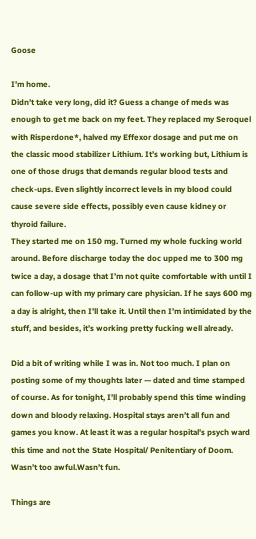Goose

I’m home.
Didn’t take very long, did it? Guess a change of meds was enough to get me back on my feet. They replaced my Seroquel with Risperdone*, halved my Effexor dosage and put me on the classic mood stabilizer Lithium. It’s working but, Lithium is one of those drugs that demands regular blood tests and check-ups. Even slightly incorrect levels in my blood could cause severe side effects, possibly even cause kidney or thyroid failure.
They started me on 150 mg. Turned my whole fucking world around. Before discharge today the doc upped me to 300 mg twice a day, a dosage that I’m not quite comfortable with until I can follow-up with my primary care physician. If he says 600 mg a day is alright, then I’ll take it. Until then I’m intimidated by the stuff, and besides, it’s working pretty fucking well already.

Did a bit of writing while I was in. Not too much. I plan on posting some of my thoughts later — dated and time stamped of course. As for tonight, I’ll probably spend this time winding down and bloody relaxing. Hospital stays aren’t all fun and games you know. At least it was a regular hospital’s psych ward this time and not the State Hospital/ Penitentiary of Doom. Wasn’t too awful.Wasn’t fun.

Things are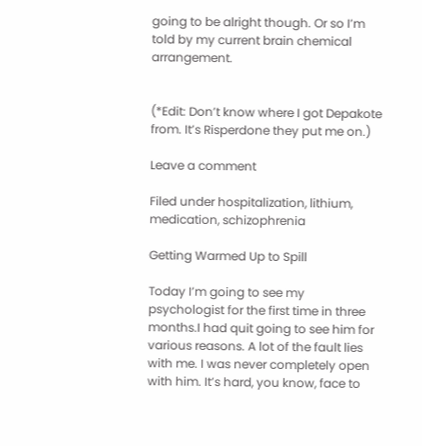going to be alright though. Or so I’m told by my current brain chemical arrangement.


(*Edit: Don’t know where I got Depakote from. It’s Risperdone they put me on.)

Leave a comment

Filed under hospitalization, lithium, medication, schizophrenia

Getting Warmed Up to Spill

Today I’m going to see my psychologist for the first time in three months.I had quit going to see him for various reasons. A lot of the fault lies with me. I was never completely open with him. It’s hard, you know, face to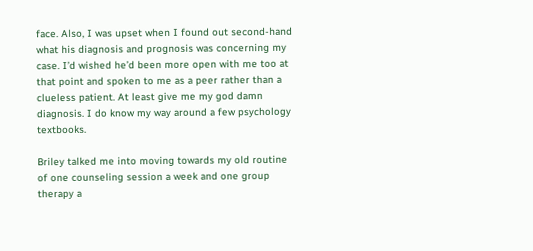face. Also, I was upset when I found out second-hand what his diagnosis and prognosis was concerning my case. I’d wished he’d been more open with me too at that point and spoken to me as a peer rather than a clueless patient. At least give me my god damn diagnosis. I do know my way around a few psychology textbooks.

Briley talked me into moving towards my old routine of one counseling session a week and one group therapy a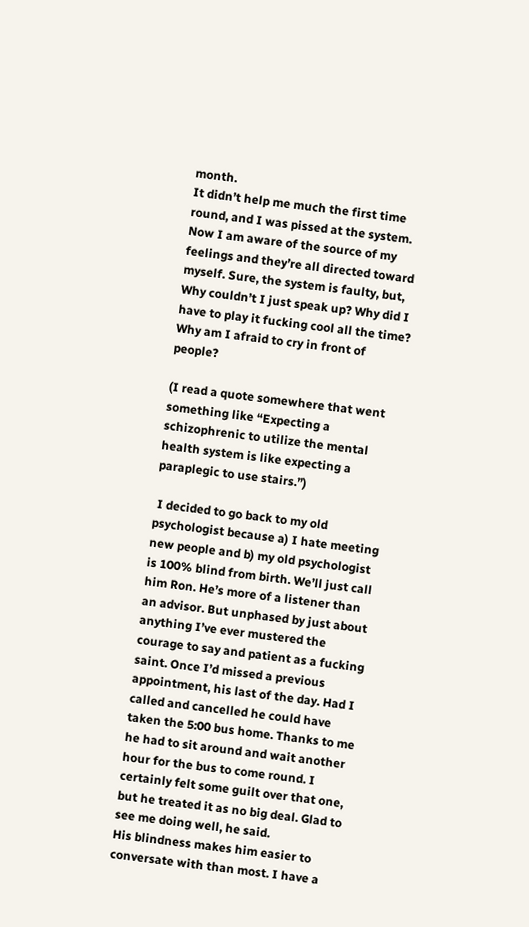month.
It didn’t help me much the first time round, and I was pissed at the system. Now I am aware of the source of my feelings and they’re all directed toward myself. Sure, the system is faulty, but, Why couldn’t I just speak up? Why did I have to play it fucking cool all the time? Why am I afraid to cry in front of people?

(I read a quote somewhere that went something like “Expecting a schizophrenic to utilize the mental health system is like expecting a paraplegic to use stairs.”)

 I decided to go back to my old psychologist because a) I hate meeting new people and b) my old psychologist is 100% blind from birth. We’ll just call him Ron. He’s more of a listener than an advisor. But unphased by just about anything I’ve ever mustered the courage to say and patient as a fucking saint. Once I’d missed a previous appointment, his last of the day. Had I called and cancelled he could have taken the 5:00 bus home. Thanks to me he had to sit around and wait another hour for the bus to come round. I certainly felt some guilt over that one, but he treated it as no big deal. Glad to see me doing well, he said.
His blindness makes him easier to conversate with than most. I have a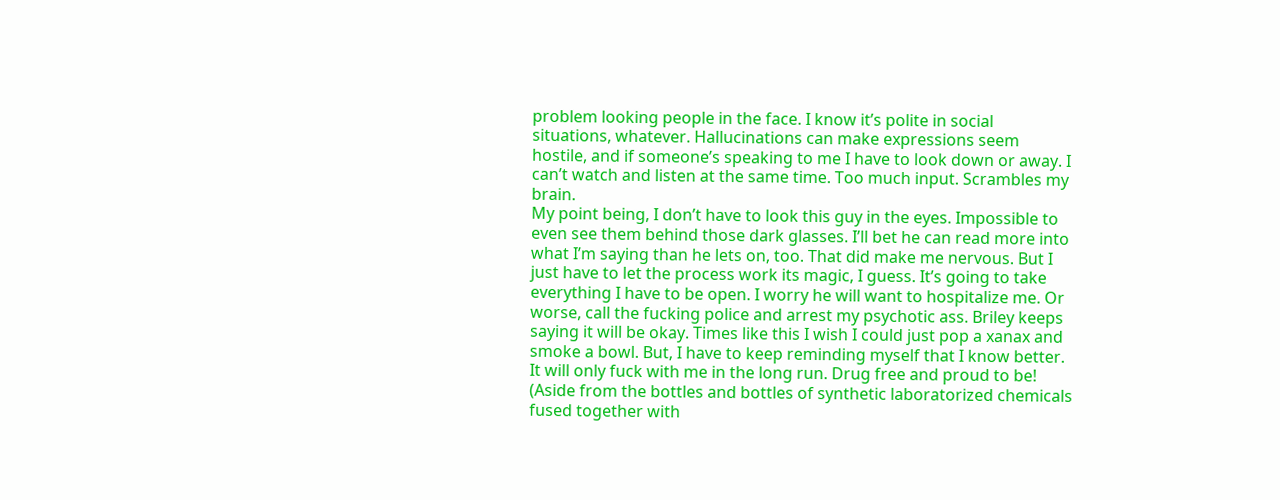problem looking people in the face. I know it’s polite in social situations, whatever. Hallucinations can make expressions seem hostile, and if someone’s speaking to me I have to look down or away. I can’t watch and listen at the same time. Too much input. Scrambles my brain.
My point being, I don’t have to look this guy in the eyes. Impossible to even see them behind those dark glasses. I’ll bet he can read more into what I’m saying than he lets on, too. That did make me nervous. But I just have to let the process work its magic, I guess. It’s going to take everything I have to be open. I worry he will want to hospitalize me. Or worse, call the fucking police and arrest my psychotic ass. Briley keeps saying it will be okay. Times like this I wish I could just pop a xanax and smoke a bowl. But, I have to keep reminding myself that I know better. It will only fuck with me in the long run. Drug free and proud to be!
(Aside from the bottles and bottles of synthetic laboratorized chemicals fused together with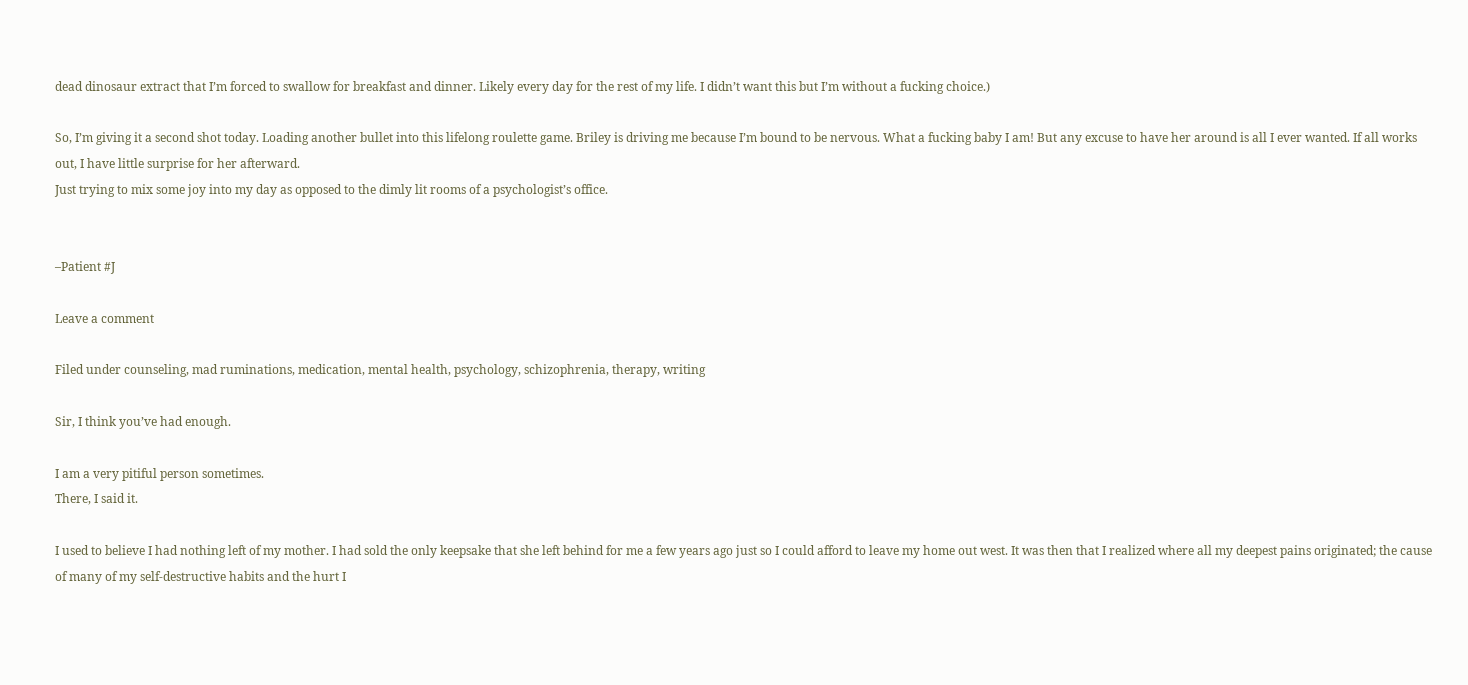dead dinosaur extract that I’m forced to swallow for breakfast and dinner. Likely every day for the rest of my life. I didn’t want this but I’m without a fucking choice.)

So, I’m giving it a second shot today. Loading another bullet into this lifelong roulette game. Briley is driving me because I’m bound to be nervous. What a fucking baby I am! But any excuse to have her around is all I ever wanted. If all works out, I have little surprise for her afterward.
Just trying to mix some joy into my day as opposed to the dimly lit rooms of a psychologist’s office.


–Patient #J

Leave a comment

Filed under counseling, mad ruminations, medication, mental health, psychology, schizophrenia, therapy, writing

Sir, I think you’ve had enough.

I am a very pitiful person sometimes.
There, I said it.

I used to believe I had nothing left of my mother. I had sold the only keepsake that she left behind for me a few years ago just so I could afford to leave my home out west. It was then that I realized where all my deepest pains originated; the cause of many of my self-destructive habits and the hurt I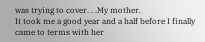was trying to cover. . .My mother.
It took me a good year and a half before I finally came to terms with her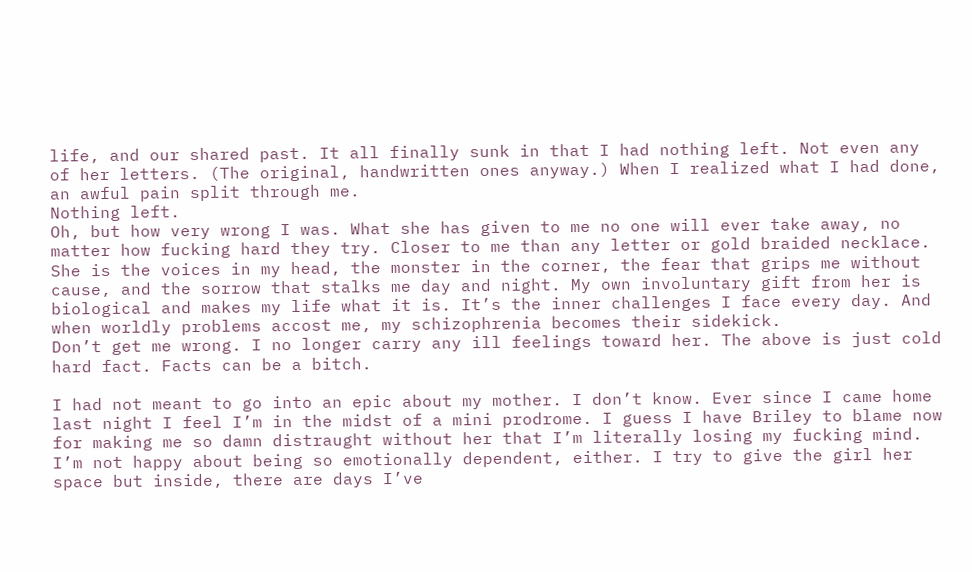life, and our shared past. It all finally sunk in that I had nothing left. Not even any of her letters. (The original, handwritten ones anyway.) When I realized what I had done, an awful pain split through me.
Nothing left.
Oh, but how very wrong I was. What she has given to me no one will ever take away, no matter how fucking hard they try. Closer to me than any letter or gold braided necklace. She is the voices in my head, the monster in the corner, the fear that grips me without cause, and the sorrow that stalks me day and night. My own involuntary gift from her is biological and makes my life what it is. It’s the inner challenges I face every day. And when worldly problems accost me, my schizophrenia becomes their sidekick.
Don’t get me wrong. I no longer carry any ill feelings toward her. The above is just cold hard fact. Facts can be a bitch.

I had not meant to go into an epic about my mother. I don’t know. Ever since I came home last night I feel I’m in the midst of a mini prodrome. I guess I have Briley to blame now for making me so damn distraught without her that I’m literally losing my fucking mind. I’m not happy about being so emotionally dependent, either. I try to give the girl her space but inside, there are days I’ve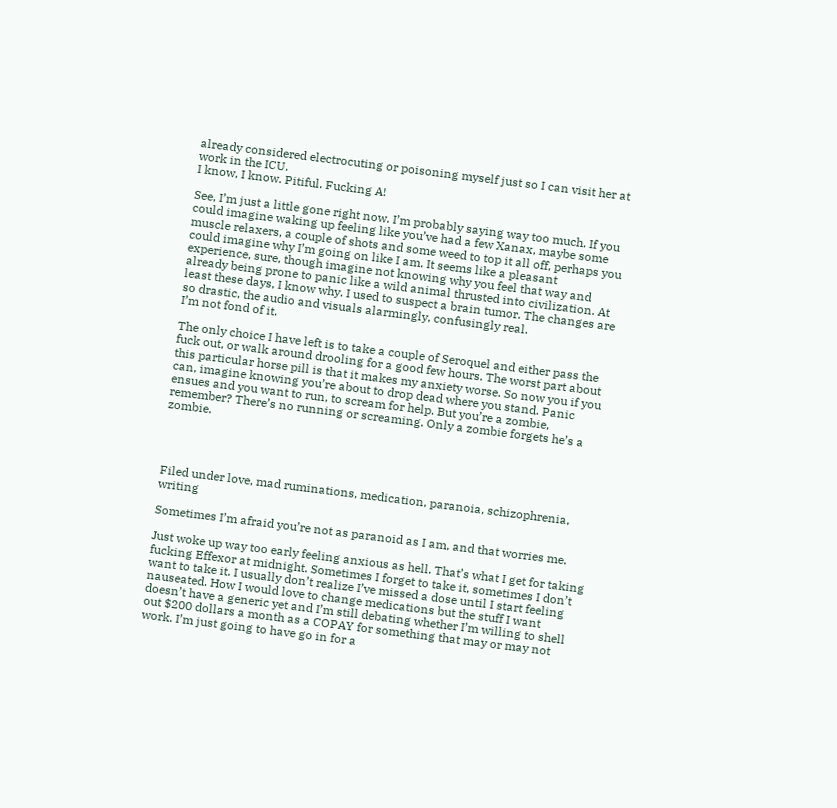already considered electrocuting or poisoning myself just so I can visit her at work in the ICU.
I know, I know. Pitiful. Fucking A!

See, I’m just a little gone right now. I’m probably saying way too much. If you could imagine waking up feeling like you’ve had a few Xanax, maybe some muscle relaxers, a couple of shots and some weed to top it all off, perhaps you could imagine why I’m going on like I am. It seems like a pleasant experience, sure, though imagine not knowing why you feel that way and already being prone to panic like a wild animal thrusted into civilization. At least these days, I know why. I used to suspect a brain tumor. The changes are so drastic, the audio and visuals alarmingly, confusingly real.
I’m not fond of it.

The only choice I have left is to take a couple of Seroquel and either pass the fuck out, or walk around drooling for a good few hours. The worst part about this particular horse pill is that it makes my anxiety worse. So now you if you can, imagine knowing you’re about to drop dead where you stand. Panic ensues and you want to run, to scream for help. But you’re a zombie, remember? There’s no running or screaming. Only a zombie forgets he’s a zombie.




Filed under love, mad ruminations, medication, paranoia, schizophrenia, writing

Sometimes I’m afraid you’re not as paranoid as I am, and that worries me.

Just woke up way too early feeling anxious as hell. That’s what I get for taking fucking Effexor at midnight. Sometimes I forget to take it, sometimes I don’t want to take it. I usually don’t realize I’ve missed a dose until I start feeling nauseated. How I would love to change medications but the stuff I want doesn’t have a generic yet and I’m still debating whether I’m willing to shell out $200 dollars a month as a COPAY for something that may or may not work. I’m just going to have go in for a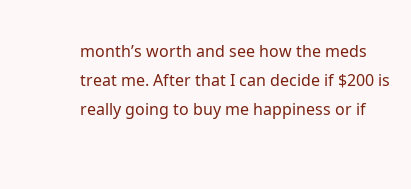month’s worth and see how the meds treat me. After that I can decide if $200 is really going to buy me happiness or if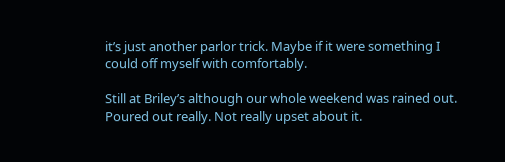it’s just another parlor trick. Maybe if it were something I could off myself with comfortably.

Still at Briley’s although our whole weekend was rained out. Poured out really. Not really upset about it.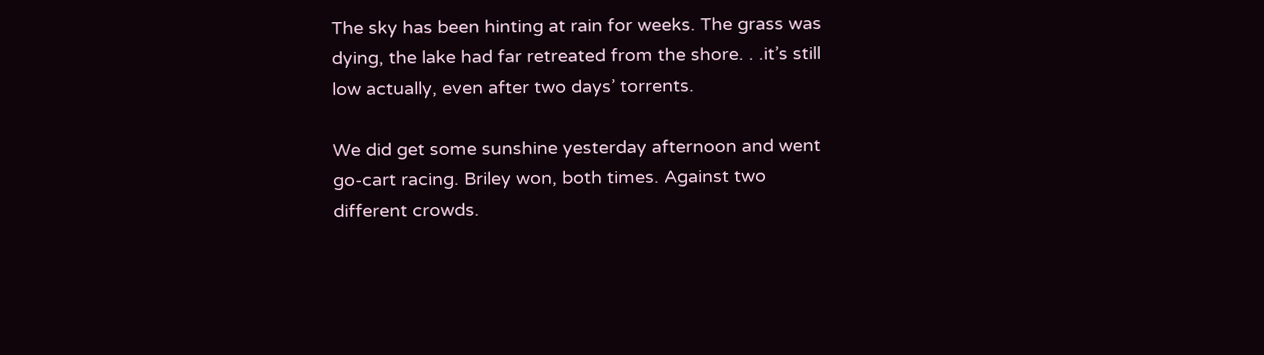The sky has been hinting at rain for weeks. The grass was dying, the lake had far retreated from the shore. . .it’s still low actually, even after two days’ torrents.

We did get some sunshine yesterday afternoon and went go-cart racing. Briley won, both times. Against two different crowds.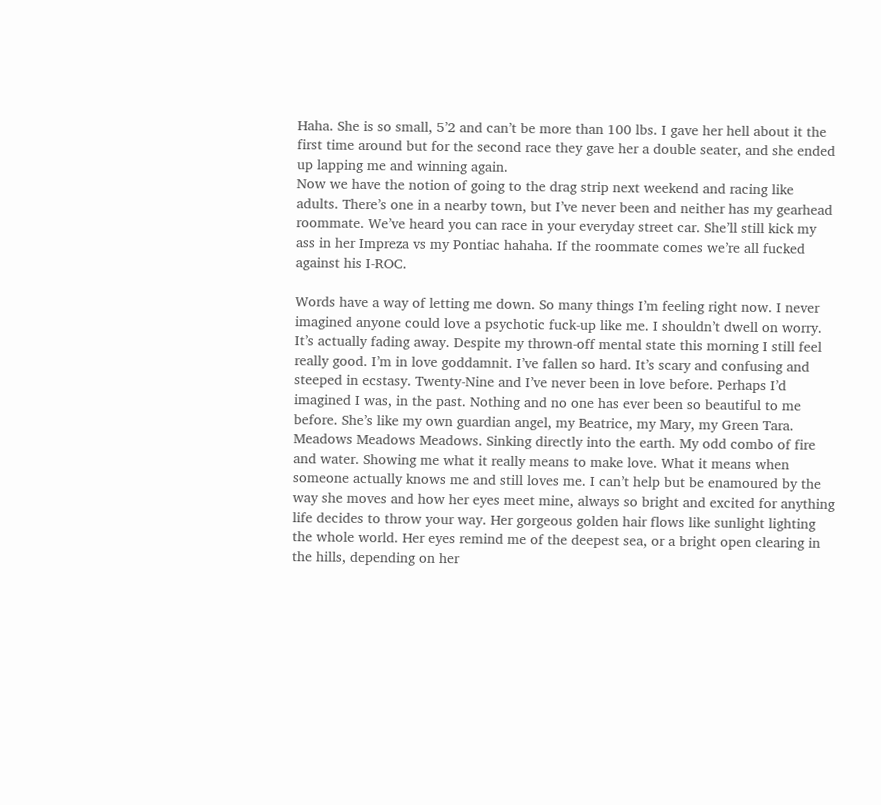Haha. She is so small, 5’2 and can’t be more than 100 lbs. I gave her hell about it the first time around but for the second race they gave her a double seater, and she ended up lapping me and winning again.
Now we have the notion of going to the drag strip next weekend and racing like adults. There’s one in a nearby town, but I’ve never been and neither has my gearhead roommate. We’ve heard you can race in your everyday street car. She’ll still kick my ass in her Impreza vs my Pontiac hahaha. If the roommate comes we’re all fucked against his I-ROC.

Words have a way of letting me down. So many things I’m feeling right now. I never imagined anyone could love a psychotic fuck-up like me. I shouldn’t dwell on worry. It’s actually fading away. Despite my thrown-off mental state this morning I still feel really good. I’m in love goddamnit. I’ve fallen so hard. It’s scary and confusing and steeped in ecstasy. Twenty-Nine and I’ve never been in love before. Perhaps I’d imagined I was, in the past. Nothing and no one has ever been so beautiful to me before. She’s like my own guardian angel, my Beatrice, my Mary, my Green Tara. Meadows Meadows Meadows. Sinking directly into the earth. My odd combo of fire and water. Showing me what it really means to make love. What it means when someone actually knows me and still loves me. I can’t help but be enamoured by the way she moves and how her eyes meet mine, always so bright and excited for anything life decides to throw your way. Her gorgeous golden hair flows like sunlight lighting the whole world. Her eyes remind me of the deepest sea, or a bright open clearing in the hills, depending on her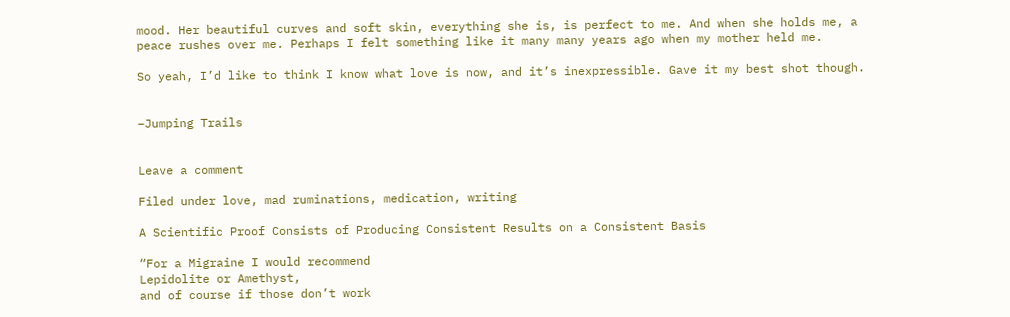mood. Her beautiful curves and soft skin, everything she is, is perfect to me. And when she holds me, a peace rushes over me. Perhaps I felt something like it many many years ago when my mother held me.

So yeah, I’d like to think I know what love is now, and it’s inexpressible. Gave it my best shot though.


–Jumping Trails


Leave a comment

Filed under love, mad ruminations, medication, writing

A Scientific Proof Consists of Producing Consistent Results on a Consistent Basis

“For a Migraine I would recommend
Lepidolite or Amethyst,
and of course if those don’t work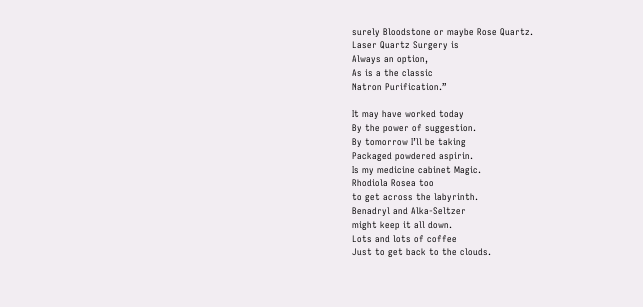surely Bloodstone or maybe Rose Quartz.
Laser Quartz Surgery is
Always an option,
As is a the classic
Natron Purification.”

It may have worked today
By the power of suggestion.
By tomorrow I’ll be taking
Packaged powdered aspirin.
Is my medicine cabinet Magic.
Rhodiola Rosea too
to get across the labyrinth.
Benadryl and Alka-Seltzer
might keep it all down.
Lots and lots of coffee
Just to get back to the clouds.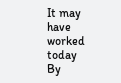It may have worked today
By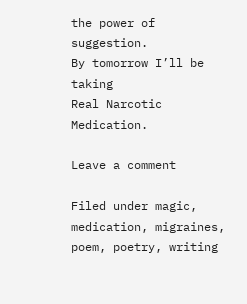the power of suggestion.
By tomorrow I’ll be taking
Real Narcotic Medication.

Leave a comment

Filed under magic, medication, migraines, poem, poetry, writing